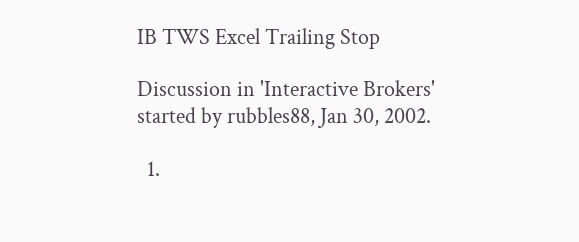IB TWS Excel Trailing Stop

Discussion in 'Interactive Brokers' started by rubbles88, Jan 30, 2002.

  1.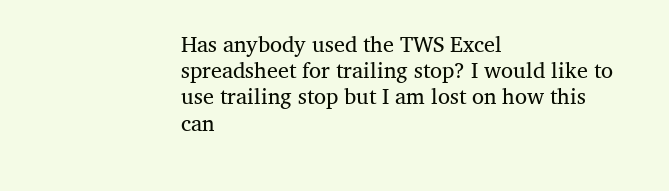Has anybody used the TWS Excel spreadsheet for trailing stop? I would like to use trailing stop but I am lost on how this can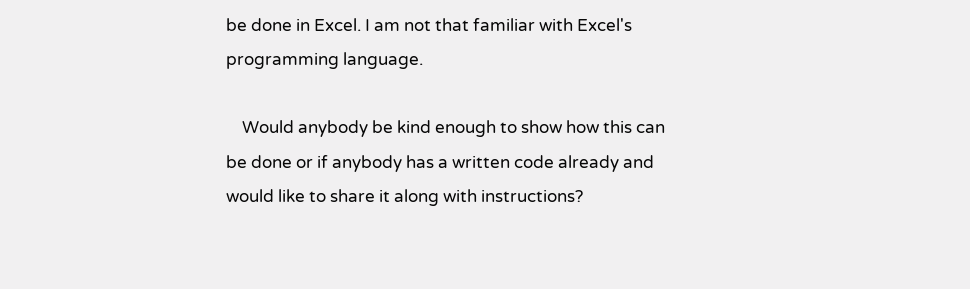be done in Excel. I am not that familiar with Excel's programming language.

    Would anybody be kind enough to show how this can be done or if anybody has a written code already and would like to share it along with instructions?